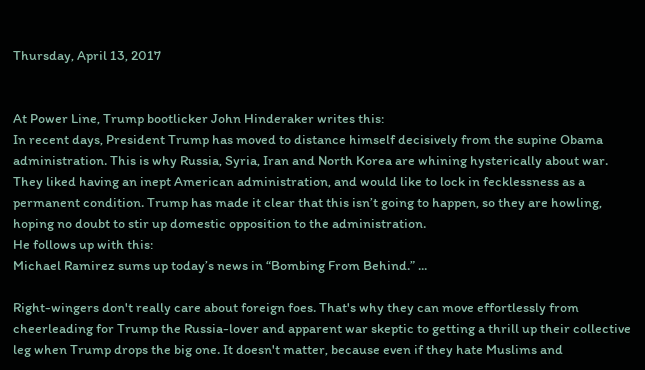Thursday, April 13, 2017


At Power Line, Trump bootlicker John Hinderaker writes this:
In recent days, President Trump has moved to distance himself decisively from the supine Obama administration. This is why Russia, Syria, Iran and North Korea are whining hysterically about war. They liked having an inept American administration, and would like to lock in fecklessness as a permanent condition. Trump has made it clear that this isn’t going to happen, so they are howling, hoping no doubt to stir up domestic opposition to the administration.
He follows up with this:
Michael Ramirez sums up today’s news in “Bombing From Behind.” ...

Right-wingers don't really care about foreign foes. That's why they can move effortlessly from cheerleading for Trump the Russia-lover and apparent war skeptic to getting a thrill up their collective leg when Trump drops the big one. It doesn't matter, because even if they hate Muslims and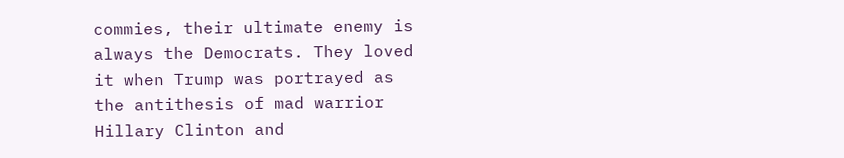commies, their ultimate enemy is always the Democrats. They loved it when Trump was portrayed as the antithesis of mad warrior Hillary Clinton and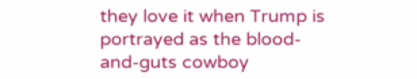they love it when Trump is portrayed as the blood-and-guts cowboy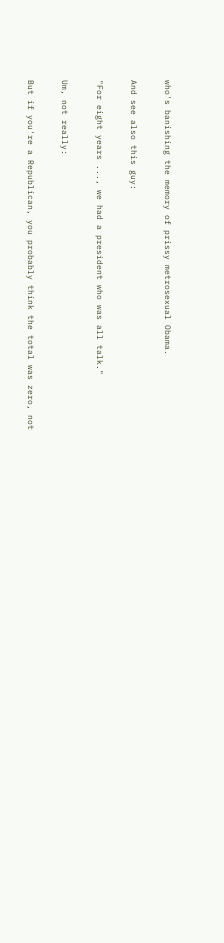who's banishing the memory of prissy metrosexual Obama.

And see also this guy:

"For eight years ..., we had a president who was all talk."

Um, not really:

But if you're a Republican, you probably think the total was zero, not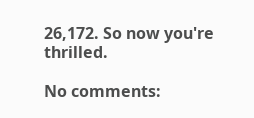26,172. So now you're thrilled.

No comments: